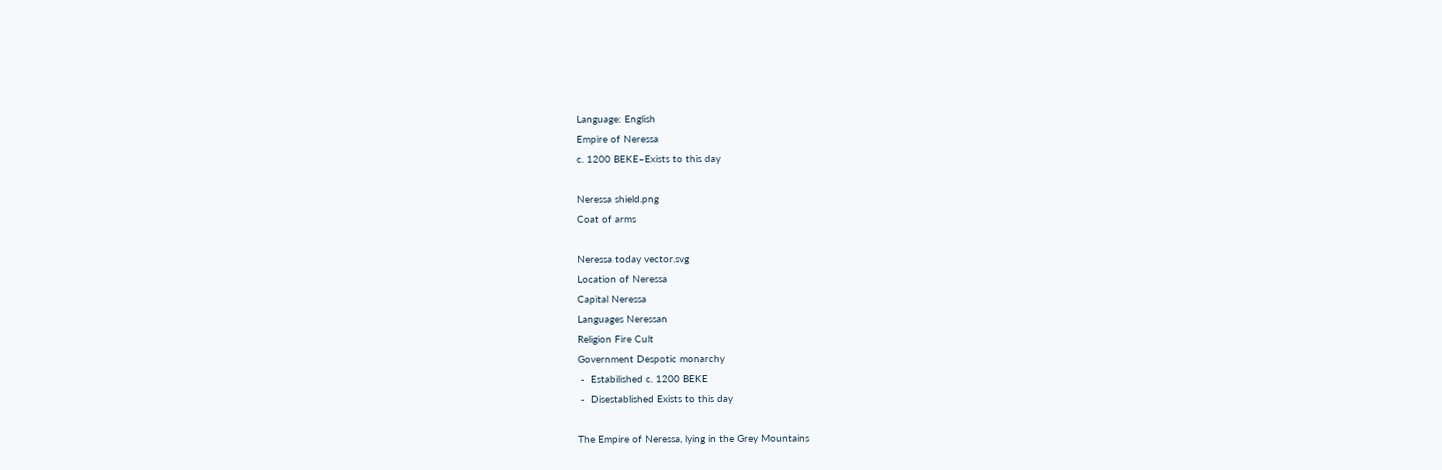Language: English
Empire of Neressa
c. 1200 BEKE–Exists to this day

Neressa shield.png
Coat of arms

Neressa today vector.svg
Location of Neressa
Capital Neressa
Languages Neressan
Religion Fire Cult
Government Despotic monarchy
 -  Estabilished c. 1200 BEKE
 -  Disestablished Exists to this day

The Empire of Neressa, lying in the Grey Mountains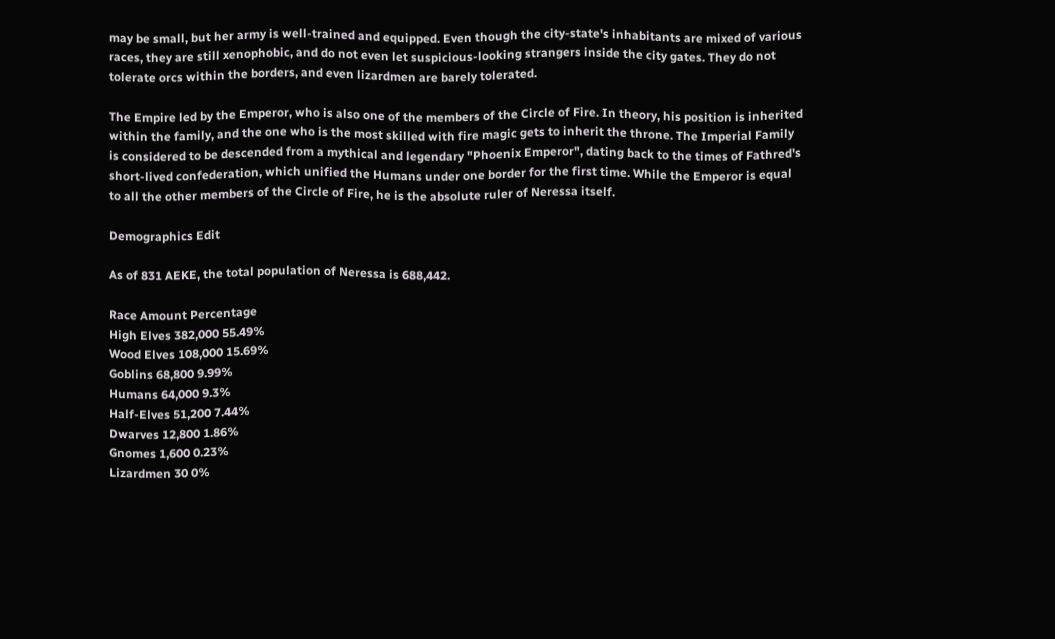may be small, but her army is well-trained and equipped. Even though the city-state's inhabitants are mixed of various races, they are still xenophobic, and do not even let suspicious-looking strangers inside the city gates. They do not tolerate orcs within the borders, and even lizardmen are barely tolerated.

The Empire led by the Emperor, who is also one of the members of the Circle of Fire. In theory, his position is inherited within the family, and the one who is the most skilled with fire magic gets to inherit the throne. The Imperial Family is considered to be descended from a mythical and legendary "Phoenix Emperor", dating back to the times of Fathred's short-lived confederation, which unified the Humans under one border for the first time. While the Emperor is equal to all the other members of the Circle of Fire, he is the absolute ruler of Neressa itself.

Demographics Edit

As of 831 AEKE, the total population of Neressa is 688,442.

Race Amount Percentage
High Elves 382,000 55.49%
Wood Elves 108,000 15.69%
Goblins 68,800 9.99%
Humans 64,000 9.3%
Half-Elves 51,200 7.44%
Dwarves 12,800 1.86%
Gnomes 1,600 0.23%
Lizardmen 30 0%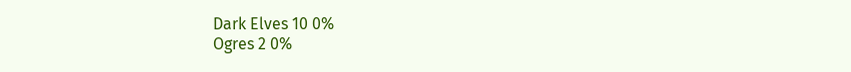Dark Elves 10 0%
Ogres 2 0%